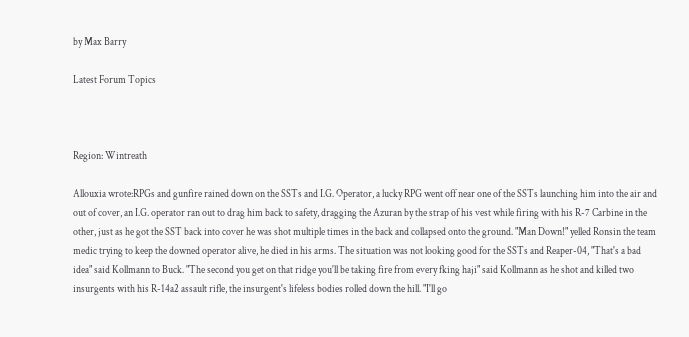by Max Barry

Latest Forum Topics



Region: Wintreath

Allouxia wrote:RPGs and gunfire rained down on the SSTs and I.G. Operator, a lucky RPG went off near one of the SSTs launching him into the air and out of cover, an I.G. operator ran out to drag him back to safety, dragging the Azuran by the strap of his vest while firing with his R-7 Carbine in the other, just as he got the SST back into cover he was shot multiple times in the back and collapsed onto the ground. "Man Down!" yelled Ronsin the team medic trying to keep the downed operator alive, he died in his arms. The situation was not looking good for the SSTs and Reaper-04, "That's a bad idea" said Kollmann to Buck. "The second you get on that ridge you'll be taking fire from every fking haji" said Kollmann as he shot and killed two insurgents with his R-14a2 assault rifle, the insurgent's lifeless bodies rolled down the hill. "I'll go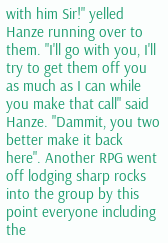with him Sir!" yelled Hanze running over to them. "I'll go with you, I'll try to get them off you as much as I can while you make that call" said Hanze. "Dammit, you two better make it back here". Another RPG went off lodging sharp rocks into the group by this point everyone including the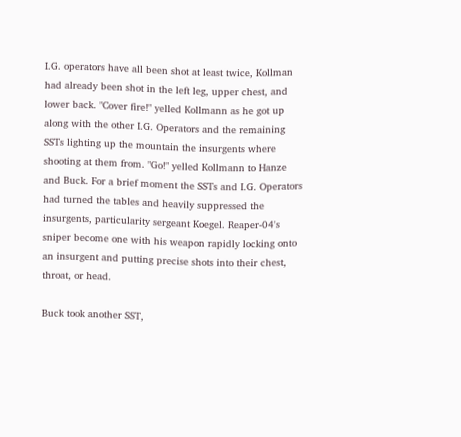I.G. operators have all been shot at least twice, Kollman had already been shot in the left leg, upper chest, and lower back. "Cover fire!" yelled Kollmann as he got up along with the other I.G. Operators and the remaining SSTs lighting up the mountain the insurgents where shooting at them from. "Go!" yelled Kollmann to Hanze and Buck. For a brief moment the SSTs and I.G. Operators had turned the tables and heavily suppressed the insurgents, particularity sergeant Koegel. Reaper-04's sniper become one with his weapon rapidly locking onto an insurgent and putting precise shots into their chest, throat, or head.

Buck took another SST,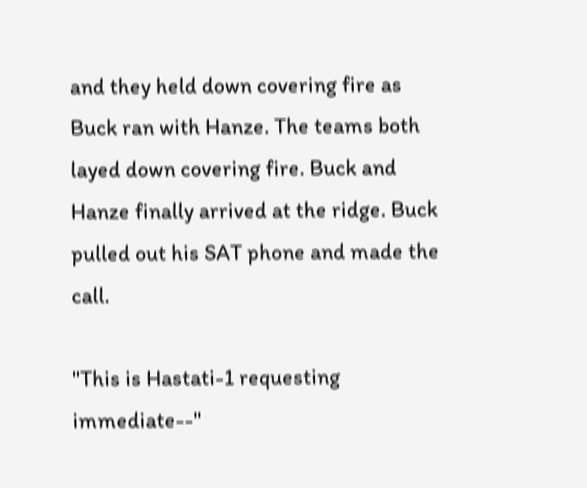and they held down covering fire as Buck ran with Hanze. The teams both layed down covering fire. Buck and Hanze finally arrived at the ridge. Buck pulled out his SAT phone and made the call.

"This is Hastati-1 requesting immediate--"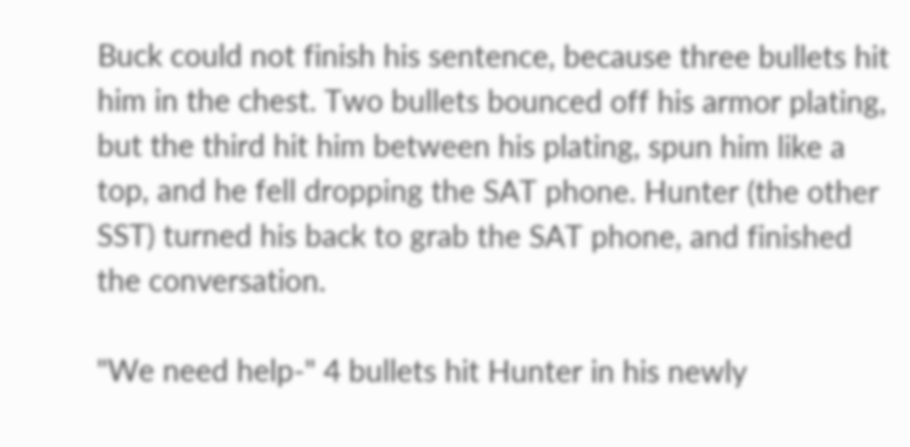Buck could not finish his sentence, because three bullets hit him in the chest. Two bullets bounced off his armor plating, but the third hit him between his plating, spun him like a top, and he fell dropping the SAT phone. Hunter (the other SST) turned his back to grab the SAT phone, and finished the conversation.

"We need help-" 4 bullets hit Hunter in his newly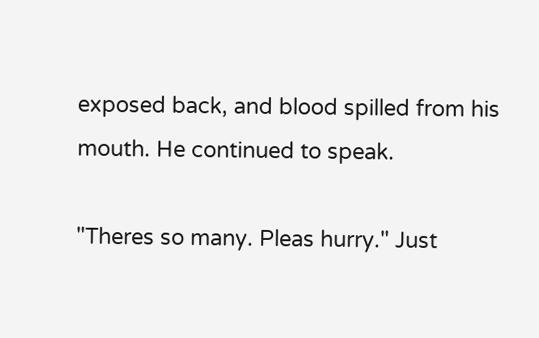exposed back, and blood spilled from his mouth. He continued to speak.

"Theres so many. Pleas hurry." Just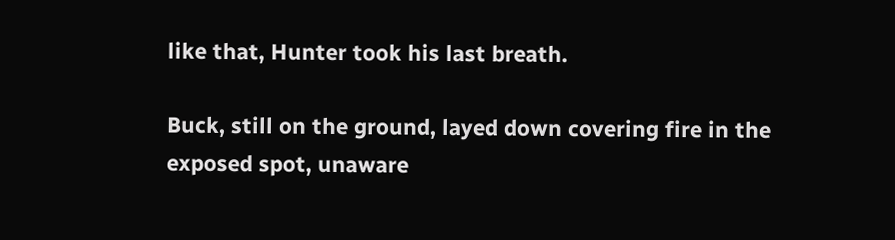like that, Hunter took his last breath.

Buck, still on the ground, layed down covering fire in the exposed spot, unaware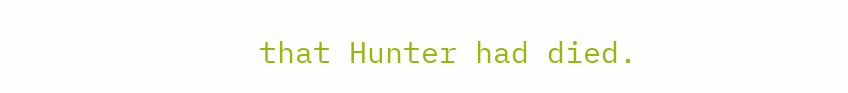that Hunter had died.